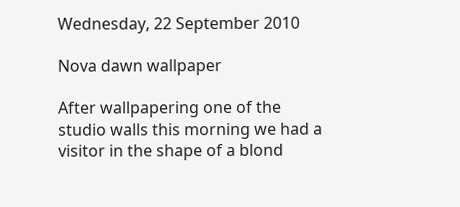Wednesday, 22 September 2010

Nova dawn wallpaper

After wallpapering one of the studio walls this morning we had a visitor in the shape of a blond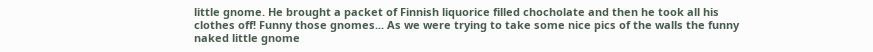little gnome. He brought a packet of Finnish liquorice filled chocholate and then he took all his clothes off! Funny those gnomes... As we were trying to take some nice pics of the walls the funny naked little gnome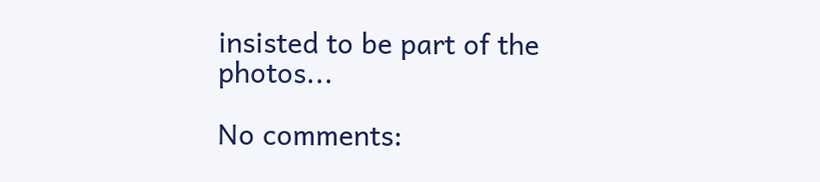insisted to be part of the photos...

No comments: